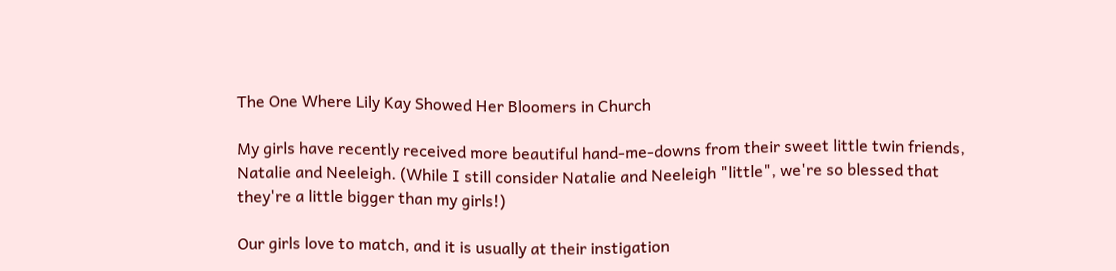The One Where Lily Kay Showed Her Bloomers in Church

My girls have recently received more beautiful hand-me-downs from their sweet little twin friends, Natalie and Neeleigh. (While I still consider Natalie and Neeleigh "little", we're so blessed that they're a little bigger than my girls!)

Our girls love to match, and it is usually at their instigation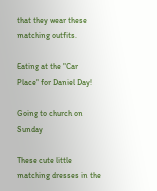that they wear these matching outfits.

Eating at the "Car Place" for Daniel Day!

Going to church on Sunday

These cute little matching dresses in the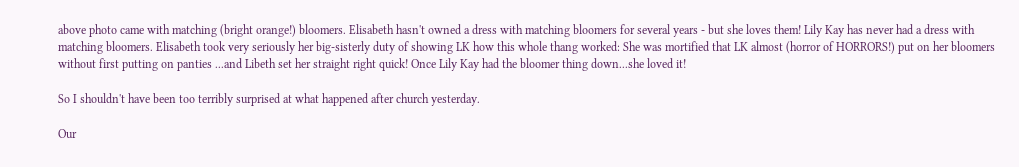above photo came with matching (bright orange!) bloomers. Elisabeth hasn't owned a dress with matching bloomers for several years - but she loves them! Lily Kay has never had a dress with matching bloomers. Elisabeth took very seriously her big-sisterly duty of showing LK how this whole thang worked: She was mortified that LK almost (horror of HORRORS!) put on her bloomers without first putting on panties ...and Libeth set her straight right quick! Once Lily Kay had the bloomer thing down...she loved it!

So I shouldn't have been too terribly surprised at what happened after church yesterday.

Our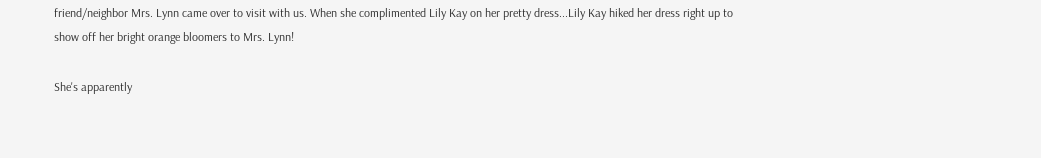friend/neighbor Mrs. Lynn came over to visit with us. When she complimented Lily Kay on her pretty dress...Lily Kay hiked her dress right up to show off her bright orange bloomers to Mrs. Lynn!

She's apparently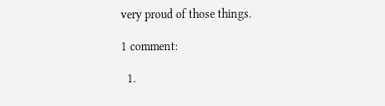very proud of those things.

1 comment:

  1.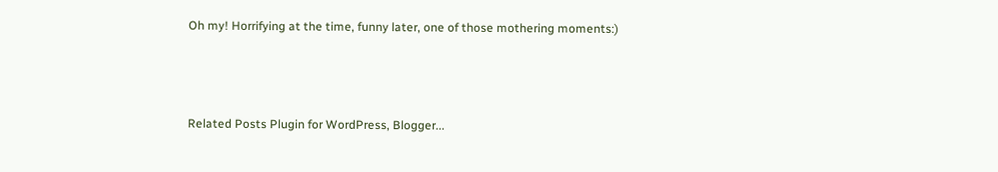Oh my! Horrifying at the time, funny later, one of those mothering moments:)



Related Posts Plugin for WordPress, Blogger...